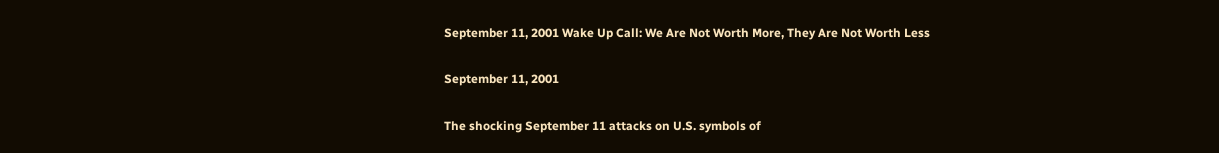September 11, 2001 Wake Up Call: We Are Not Worth More, They Are Not Worth Less

September 11, 2001

The shocking September 11 attacks on U.S. symbols of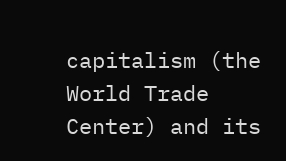capitalism (the World Trade Center) and its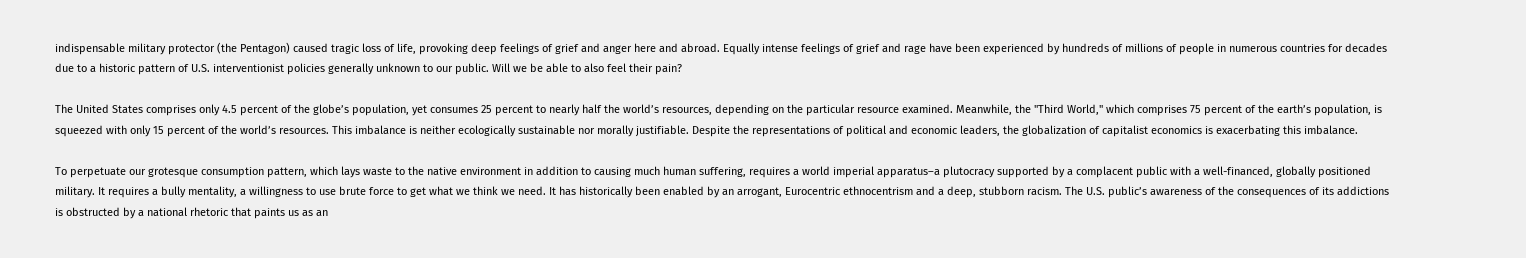indispensable military protector (the Pentagon) caused tragic loss of life, provoking deep feelings of grief and anger here and abroad. Equally intense feelings of grief and rage have been experienced by hundreds of millions of people in numerous countries for decades due to a historic pattern of U.S. interventionist policies generally unknown to our public. Will we be able to also feel their pain?

The United States comprises only 4.5 percent of the globe’s population, yet consumes 25 percent to nearly half the world’s resources, depending on the particular resource examined. Meanwhile, the "Third World," which comprises 75 percent of the earth’s population, is squeezed with only 15 percent of the world’s resources. This imbalance is neither ecologically sustainable nor morally justifiable. Despite the representations of political and economic leaders, the globalization of capitalist economics is exacerbating this imbalance.

To perpetuate our grotesque consumption pattern, which lays waste to the native environment in addition to causing much human suffering, requires a world imperial apparatus–a plutocracy supported by a complacent public with a well-financed, globally positioned military. It requires a bully mentality, a willingness to use brute force to get what we think we need. It has historically been enabled by an arrogant, Eurocentric ethnocentrism and a deep, stubborn racism. The U.S. public’s awareness of the consequences of its addictions is obstructed by a national rhetoric that paints us as an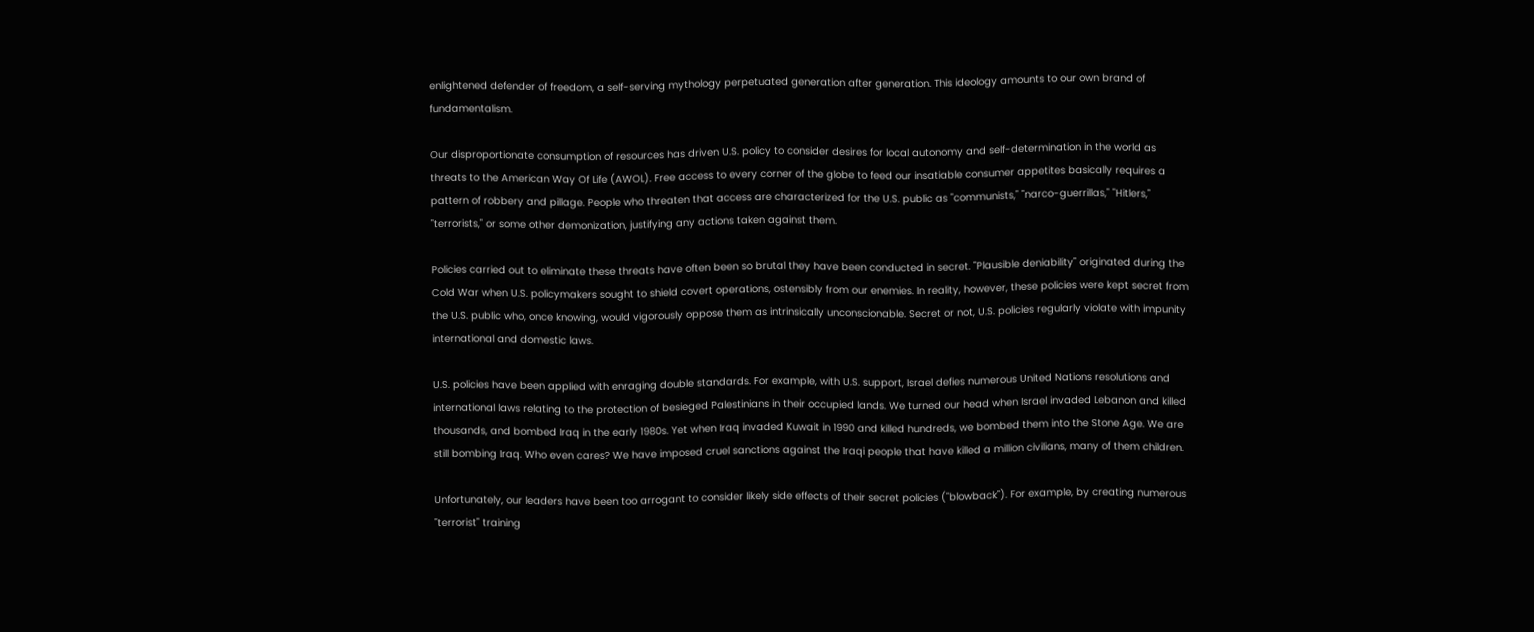enlightened defender of freedom, a self-serving mythology perpetuated generation after generation. This ideology amounts to our own brand of fundamentalism.

Our disproportionate consumption of resources has driven U.S. policy to consider desires for local autonomy and self-determination in the world as threats to the American Way Of Life (AWOL). Free access to every corner of the globe to feed our insatiable consumer appetites basically requires a pattern of robbery and pillage. People who threaten that access are characterized for the U.S. public as "communists," "narco-guerrillas," "Hitlers," "terrorists," or some other demonization, justifying any actions taken against them.

Policies carried out to eliminate these threats have often been so brutal they have been conducted in secret. "Plausible deniability" originated during the Cold War when U.S. policymakers sought to shield covert operations, ostensibly from our enemies. In reality, however, these policies were kept secret from the U.S. public who, once knowing, would vigorously oppose them as intrinsically unconscionable. Secret or not, U.S. policies regularly violate with impunity international and domestic laws.

U.S. policies have been applied with enraging double standards. For example, with U.S. support, Israel defies numerous United Nations resolutions and international laws relating to the protection of besieged Palestinians in their occupied lands. We turned our head when Israel invaded Lebanon and killed thousands, and bombed Iraq in the early 1980s. Yet when Iraq invaded Kuwait in 1990 and killed hundreds, we bombed them into the Stone Age. We are still bombing Iraq. Who even cares? We have imposed cruel sanctions against the Iraqi people that have killed a million civilians, many of them children.

Unfortunately, our leaders have been too arrogant to consider likely side effects of their secret policies ("blowback"). For example, by creating numerous "terrorist" training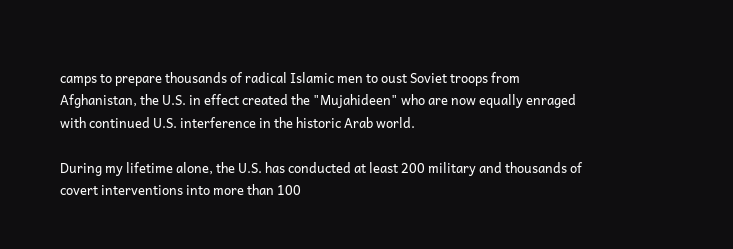camps to prepare thousands of radical Islamic men to oust Soviet troops from Afghanistan, the U.S. in effect created the "Mujahideen" who are now equally enraged with continued U.S. interference in the historic Arab world.

During my lifetime alone, the U.S. has conducted at least 200 military and thousands of covert interventions into more than 100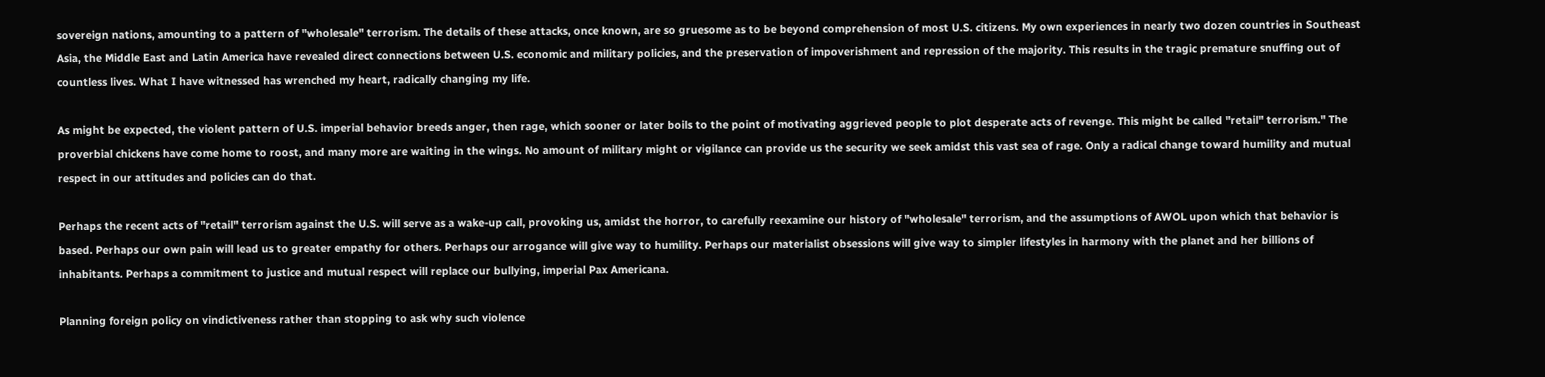sovereign nations, amounting to a pattern of "wholesale" terrorism. The details of these attacks, once known, are so gruesome as to be beyond comprehension of most U.S. citizens. My own experiences in nearly two dozen countries in Southeast Asia, the Middle East and Latin America have revealed direct connections between U.S. economic and military policies, and the preservation of impoverishment and repression of the majority. This results in the tragic premature snuffing out of countless lives. What I have witnessed has wrenched my heart, radically changing my life.

As might be expected, the violent pattern of U.S. imperial behavior breeds anger, then rage, which sooner or later boils to the point of motivating aggrieved people to plot desperate acts of revenge. This might be called "retail" terrorism." The proverbial chickens have come home to roost, and many more are waiting in the wings. No amount of military might or vigilance can provide us the security we seek amidst this vast sea of rage. Only a radical change toward humility and mutual respect in our attitudes and policies can do that.

Perhaps the recent acts of "retail" terrorism against the U.S. will serve as a wake-up call, provoking us, amidst the horror, to carefully reexamine our history of "wholesale" terrorism, and the assumptions of AWOL upon which that behavior is based. Perhaps our own pain will lead us to greater empathy for others. Perhaps our arrogance will give way to humility. Perhaps our materialist obsessions will give way to simpler lifestyles in harmony with the planet and her billions of inhabitants. Perhaps a commitment to justice and mutual respect will replace our bullying, imperial Pax Americana.

Planning foreign policy on vindictiveness rather than stopping to ask why such violence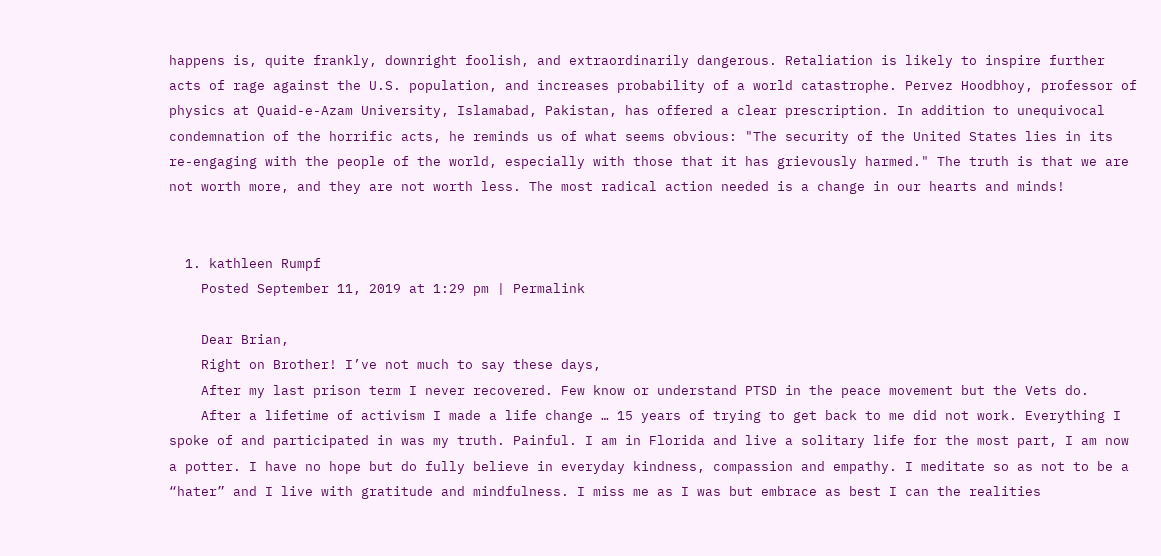happens is, quite frankly, downright foolish, and extraordinarily dangerous. Retaliation is likely to inspire further acts of rage against the U.S. population, and increases probability of a world catastrophe. Pervez Hoodbhoy, professor of physics at Quaid-e-Azam University, Islamabad, Pakistan, has offered a clear prescription. In addition to unequivocal condemnation of the horrific acts, he reminds us of what seems obvious: "The security of the United States lies in its re-engaging with the people of the world, especially with those that it has grievously harmed." The truth is that we are not worth more, and they are not worth less. The most radical action needed is a change in our hearts and minds!


  1. kathleen Rumpf
    Posted September 11, 2019 at 1:29 pm | Permalink

    Dear Brian,
    Right on Brother! I’ve not much to say these days,
    After my last prison term I never recovered. Few know or understand PTSD in the peace movement but the Vets do.
    After a lifetime of activism I made a life change … 15 years of trying to get back to me did not work. Everything I spoke of and participated in was my truth. Painful. I am in Florida and live a solitary life for the most part, I am now a potter. I have no hope but do fully believe in everyday kindness, compassion and empathy. I meditate so as not to be a “hater” and I live with gratitude and mindfulness. I miss me as I was but embrace as best I can the realities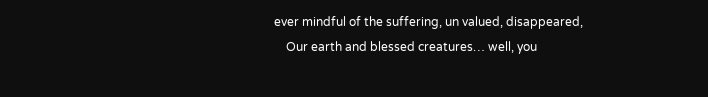ever mindful of the suffering, un valued, disappeared,
    Our earth and blessed creatures… well, you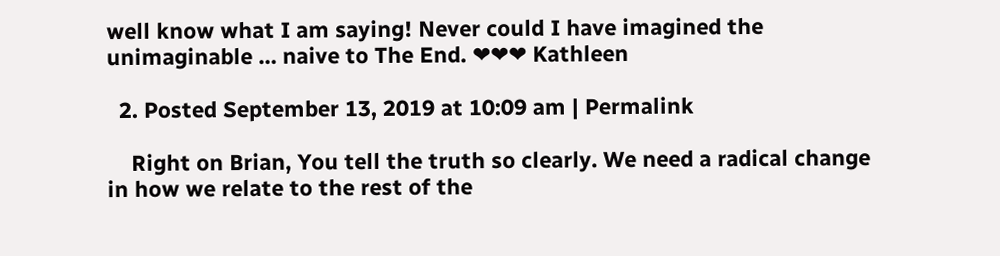well know what I am saying! Never could I have imagined the unimaginable … naive to The End. ❤❤❤ Kathleen

  2. Posted September 13, 2019 at 10:09 am | Permalink

    Right on Brian, You tell the truth so clearly. We need a radical change in how we relate to the rest of the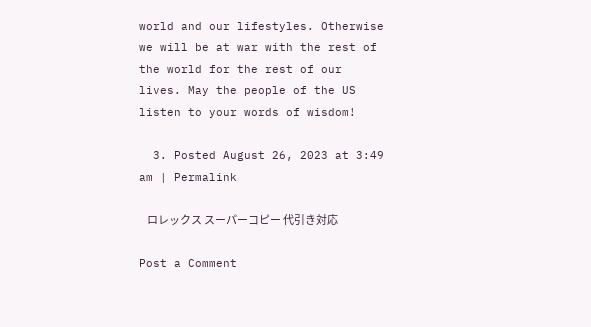world and our lifestyles. Otherwise we will be at war with the rest of the world for the rest of our lives. May the people of the US listen to your words of wisdom!

  3. Posted August 26, 2023 at 3:49 am | Permalink

    ロレックス スーパーコピー 代引き対応

Post a Comment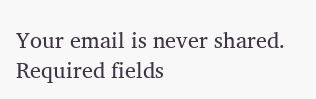Your email is never shared. Required fields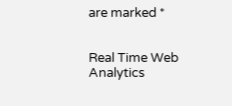are marked *


Real Time Web Analytics